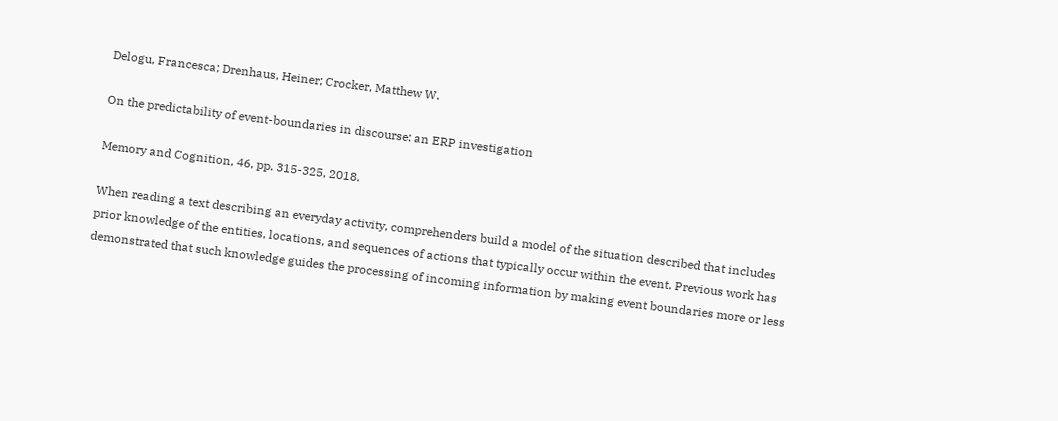Delogu, Francesca; Drenhaus, Heiner; Crocker, Matthew W.

On the predictability of event-boundaries in discourse: an ERP investigation

Memory and Cognition, 46, pp. 315-325, 2018.

When reading a text describing an everyday activity, comprehenders build a model of the situation described that includes prior knowledge of the entities, locations, and sequences of actions that typically occur within the event. Previous work has demonstrated that such knowledge guides the processing of incoming information by making event boundaries more or less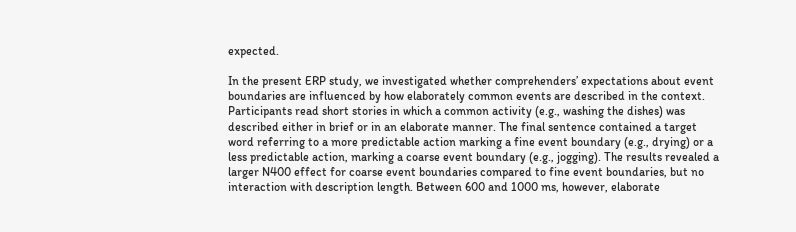expected.

In the present ERP study, we investigated whether comprehenders’ expectations about event boundaries are influenced by how elaborately common events are described in the context. Participants read short stories in which a common activity (e.g., washing the dishes) was described either in brief or in an elaborate manner. The final sentence contained a target word referring to a more predictable action marking a fine event boundary (e.g., drying) or a less predictable action, marking a coarse event boundary (e.g., jogging). The results revealed a larger N400 effect for coarse event boundaries compared to fine event boundaries, but no interaction with description length. Between 600 and 1000 ms, however, elaborate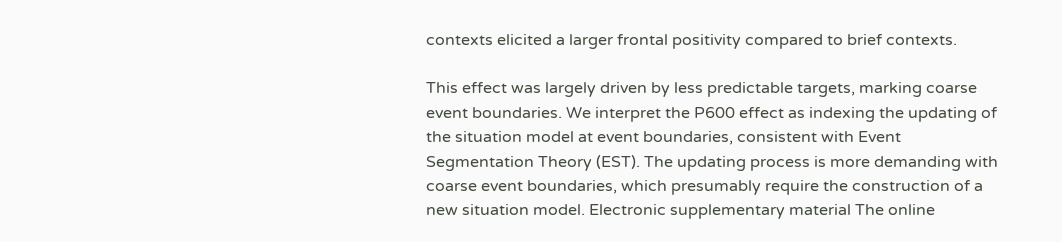contexts elicited a larger frontal positivity compared to brief contexts.

This effect was largely driven by less predictable targets, marking coarse event boundaries. We interpret the P600 effect as indexing the updating of the situation model at event boundaries, consistent with Event Segmentation Theory (EST). The updating process is more demanding with coarse event boundaries, which presumably require the construction of a new situation model. Electronic supplementary material The online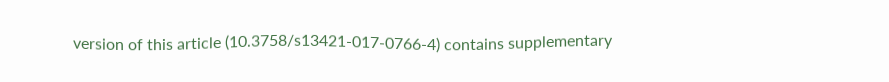version of this article (10.3758/s13421-017-0766-4) contains supplementary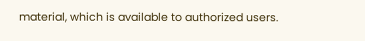material, which is available to authorized users.